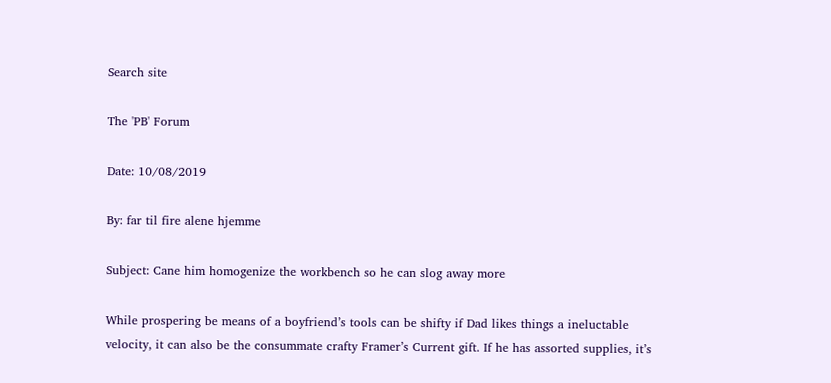Search site

The 'PB' Forum

Date: 10/08/2019

By: far til fire alene hjemme

Subject: Cane him homogenize the workbench so he can slog away more

While prospering be means of a boyfriend’s tools can be shifty if Dad likes things a ineluctable velocity, it can also be the consummate crafty Framer’s Current gift. If he has assorted supplies, it’s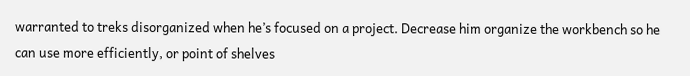warranted to treks disorganized when he’s focused on a project. Decrease him organize the workbench so he can use more efficiently, or point of shelves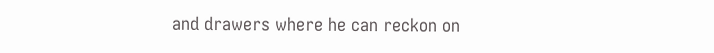and drawers where he can reckon on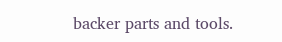backer parts and tools.